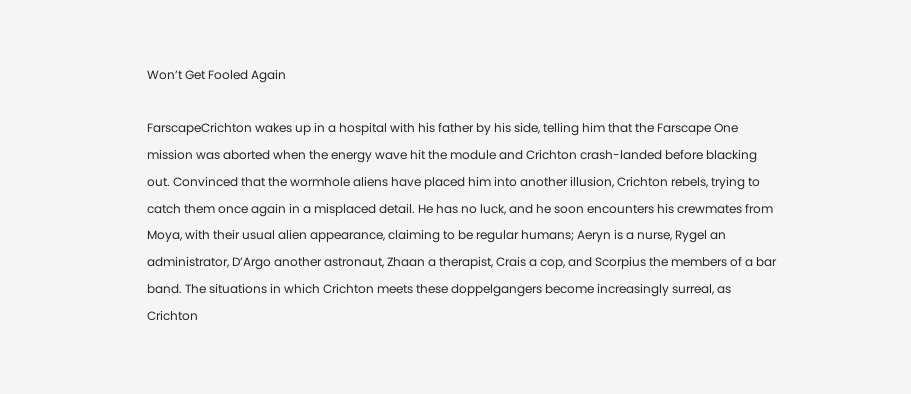Won’t Get Fooled Again

FarscapeCrichton wakes up in a hospital with his father by his side, telling him that the Farscape One mission was aborted when the energy wave hit the module and Crichton crash-landed before blacking out. Convinced that the wormhole aliens have placed him into another illusion, Crichton rebels, trying to catch them once again in a misplaced detail. He has no luck, and he soon encounters his crewmates from Moya, with their usual alien appearance, claiming to be regular humans; Aeryn is a nurse, Rygel an administrator, D’Argo another astronaut, Zhaan a therapist, Crais a cop, and Scorpius the members of a bar band. The situations in which Crichton meets these doppelgangers become increasingly surreal, as Crichton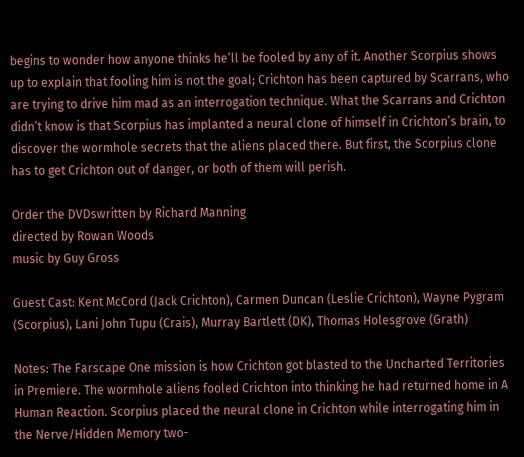begins to wonder how anyone thinks he’ll be fooled by any of it. Another Scorpius shows up to explain that fooling him is not the goal; Crichton has been captured by Scarrans, who are trying to drive him mad as an interrogation technique. What the Scarrans and Crichton didn’t know is that Scorpius has implanted a neural clone of himself in Crichton’s brain, to discover the wormhole secrets that the aliens placed there. But first, the Scorpius clone has to get Crichton out of danger, or both of them will perish.

Order the DVDswritten by Richard Manning
directed by Rowan Woods
music by Guy Gross

Guest Cast: Kent McCord (Jack Crichton), Carmen Duncan (Leslie Crichton), Wayne Pygram (Scorpius), Lani John Tupu (Crais), Murray Bartlett (DK), Thomas Holesgrove (Grath)

Notes: The Farscape One mission is how Crichton got blasted to the Uncharted Territories in Premiere. The wormhole aliens fooled Crichton into thinking he had returned home in A Human Reaction. Scorpius placed the neural clone in Crichton while interrogating him in the Nerve/Hidden Memory two-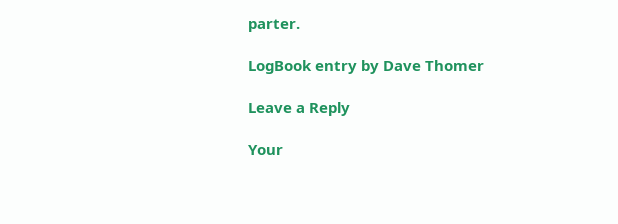parter.

LogBook entry by Dave Thomer

Leave a Reply

Your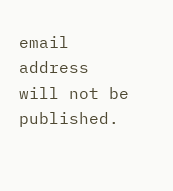email address will not be published.